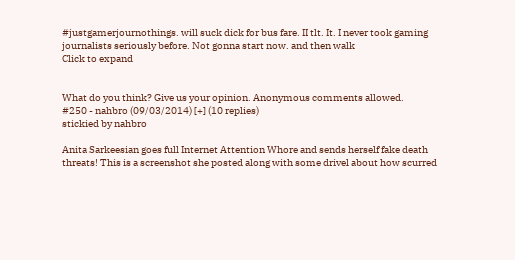#justgamerjournothings. will suck dick for bus fare. II tlt. It. I never took gaming journalists seriously before. Not gonna start now. and then walk
Click to expand


What do you think? Give us your opinion. Anonymous comments allowed.
#250 - nahbro (09/03/2014) [+] (10 replies)
stickied by nahbro

Anita Sarkeesian goes full Internet Attention Whore and sends herself fake death threats! This is a screenshot she posted along with some drivel about how scurred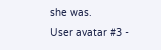she was.
User avatar #3 -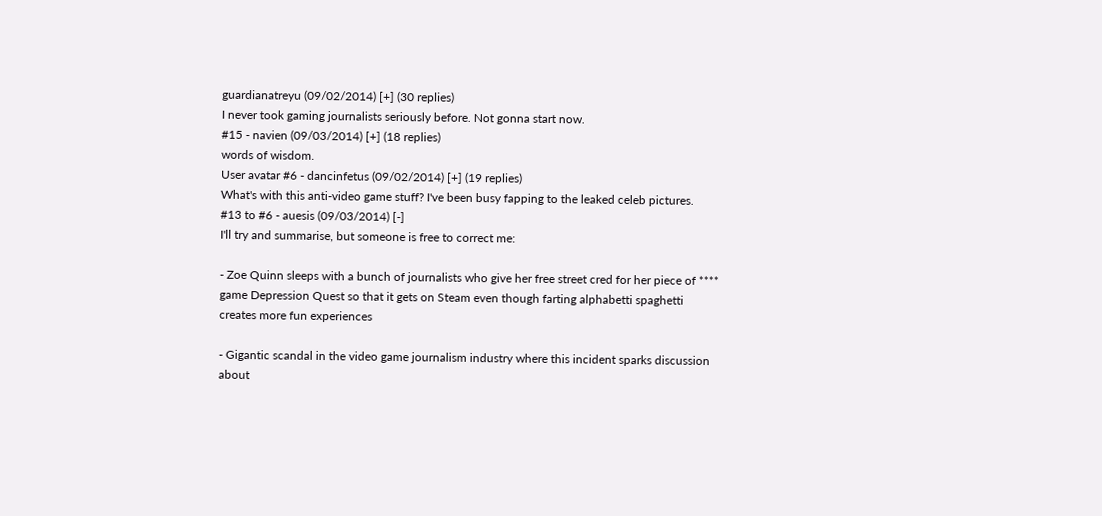guardianatreyu (09/02/2014) [+] (30 replies)
I never took gaming journalists seriously before. Not gonna start now.
#15 - navien (09/03/2014) [+] (18 replies)
words of wisdom.
User avatar #6 - dancinfetus (09/02/2014) [+] (19 replies)
What's with this anti-video game stuff? I've been busy fapping to the leaked celeb pictures.
#13 to #6 - auesis (09/03/2014) [-]
I'll try and summarise, but someone is free to correct me:

- Zoe Quinn sleeps with a bunch of journalists who give her free street cred for her piece of **** game Depression Quest so that it gets on Steam even though farting alphabetti spaghetti creates more fun experiences

- Gigantic scandal in the video game journalism industry where this incident sparks discussion about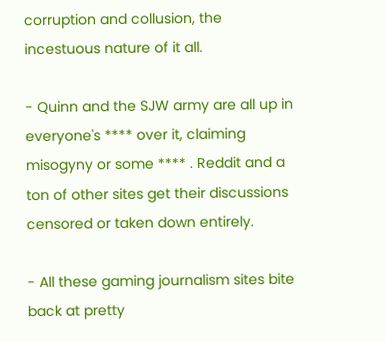corruption and collusion, the incestuous nature of it all.

- Quinn and the SJW army are all up in everyone's **** over it, claiming misogyny or some **** . Reddit and a ton of other sites get their discussions censored or taken down entirely.

- All these gaming journalism sites bite back at pretty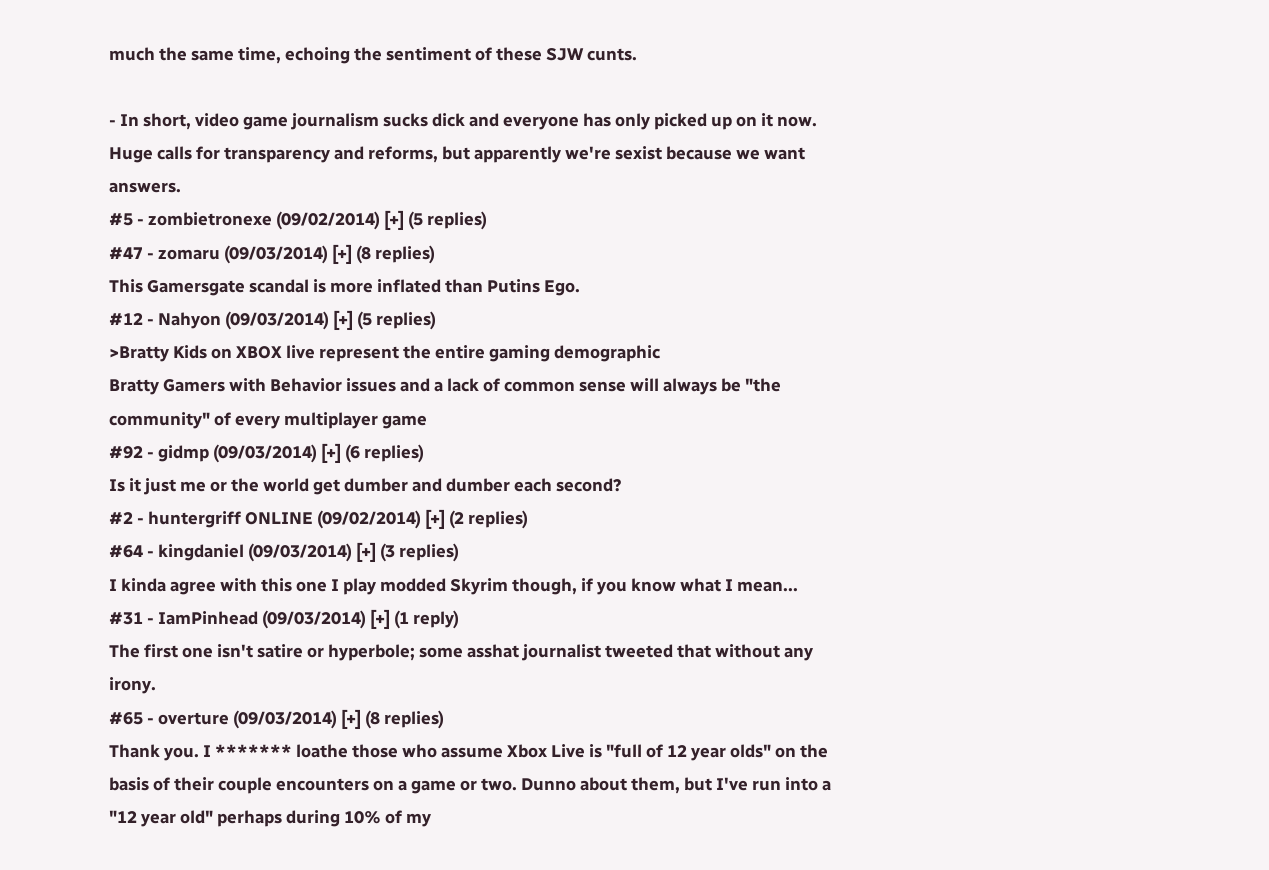much the same time, echoing the sentiment of these SJW cunts.

- In short, video game journalism sucks dick and everyone has only picked up on it now. Huge calls for transparency and reforms, but apparently we're sexist because we want answers.
#5 - zombietronexe (09/02/2014) [+] (5 replies)
#47 - zomaru (09/03/2014) [+] (8 replies)
This Gamersgate scandal is more inflated than Putins Ego.
#12 - Nahyon (09/03/2014) [+] (5 replies)
>Bratty Kids on XBOX live represent the entire gaming demographic
Bratty Gamers with Behavior issues and a lack of common sense will always be "the community" of every multiplayer game
#92 - gidmp (09/03/2014) [+] (6 replies)
Is it just me or the world get dumber and dumber each second?
#2 - huntergriff ONLINE (09/02/2014) [+] (2 replies)
#64 - kingdaniel (09/03/2014) [+] (3 replies)
I kinda agree with this one I play modded Skyrim though, if you know what I mean...
#31 - IamPinhead (09/03/2014) [+] (1 reply)
The first one isn't satire or hyperbole; some asshat journalist tweeted that without any irony.
#65 - overture (09/03/2014) [+] (8 replies)
Thank you. I ******* loathe those who assume Xbox Live is "full of 12 year olds" on the basis of their couple encounters on a game or two. Dunno about them, but I've run into a "12 year old" perhaps during 10% of my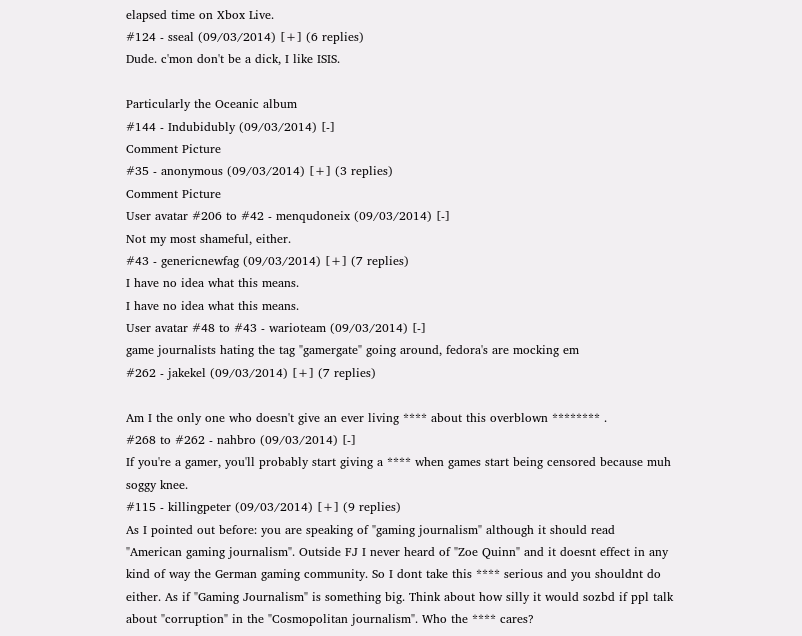elapsed time on Xbox Live.
#124 - sseal (09/03/2014) [+] (6 replies)
Dude. c'mon don't be a dick, I like ISIS.

Particularly the Oceanic album
#144 - Indubidubly (09/03/2014) [-]
Comment Picture
#35 - anonymous (09/03/2014) [+] (3 replies)
Comment Picture
User avatar #206 to #42 - menqudoneix (09/03/2014) [-]
Not my most shameful, either.
#43 - genericnewfag (09/03/2014) [+] (7 replies)
I have no idea what this means.
I have no idea what this means.
User avatar #48 to #43 - warioteam (09/03/2014) [-]
game journalists hating the tag "gamergate" going around, fedora's are mocking em
#262 - jakekel (09/03/2014) [+] (7 replies)

Am I the only one who doesn't give an ever living **** about this overblown ******** .
#268 to #262 - nahbro (09/03/2014) [-]
If you're a gamer, you'll probably start giving a **** when games start being censored because muh soggy knee.
#115 - killingpeter (09/03/2014) [+] (9 replies)
As I pointed out before: you are speaking of "gaming journalism" although it should read "American gaming journalism". Outside FJ I never heard of "Zoe Quinn" and it doesnt effect in any kind of way the German gaming community. So I dont take this **** serious and you shouldnt do either. As if "Gaming Journalism" is something big. Think about how silly it would sozbd if ppl talk about "corruption" in the "Cosmopolitan journalism". Who the **** cares?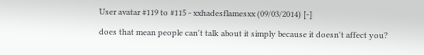User avatar #119 to #115 - xxhadesflamesxx (09/03/2014) [-]
does that mean people can't talk about it simply because it doesn't affect you?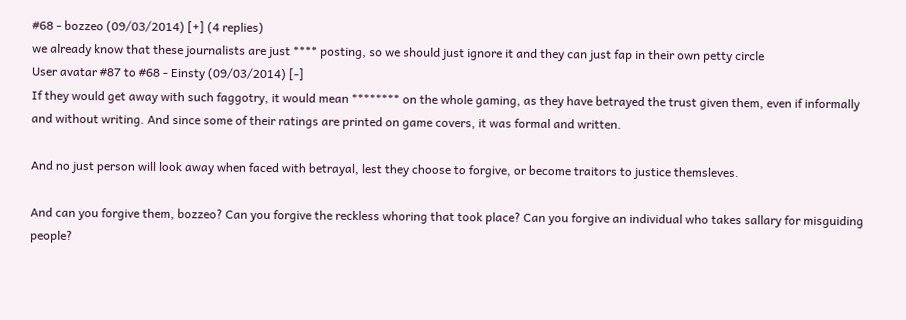#68 - bozzeo (09/03/2014) [+] (4 replies)
we already know that these journalists are just **** posting, so we should just ignore it and they can just fap in their own petty circle
User avatar #87 to #68 - Einsty (09/03/2014) [-]
If they would get away with such faggotry, it would mean ******** on the whole gaming, as they have betrayed the trust given them, even if informally and without writing. And since some of their ratings are printed on game covers, it was formal and written.

And no just person will look away when faced with betrayal, lest they choose to forgive, or become traitors to justice themsleves.

And can you forgive them, bozzeo? Can you forgive the reckless whoring that took place? Can you forgive an individual who takes sallary for misguiding people?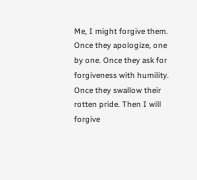Me, I might forgive them. Once they apologize, one by one. Once they ask for forgiveness with humility. Once they swallow their rotten pride. Then I will forgive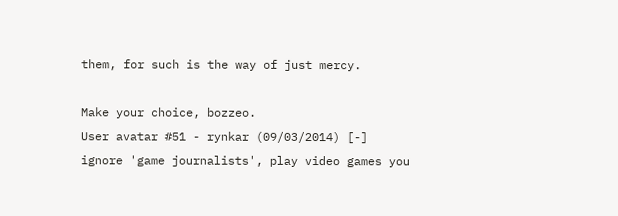them, for such is the way of just mercy.

Make your choice, bozzeo.
User avatar #51 - rynkar (09/03/2014) [-]
ignore 'game journalists', play video games you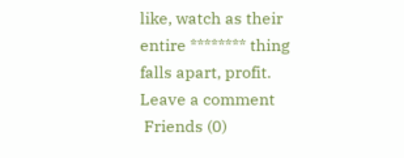like, watch as their entire ******** thing falls apart, profit.
Leave a comment
 Friends (0)